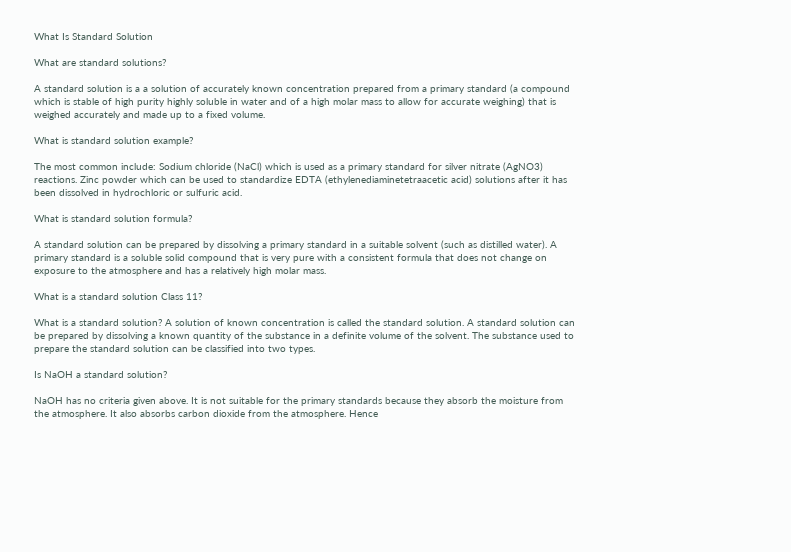What Is Standard Solution

What are standard solutions?

A standard solution is a a solution of accurately known concentration prepared from a primary standard (a compound which is stable of high purity highly soluble in water and of a high molar mass to allow for accurate weighing) that is weighed accurately and made up to a fixed volume.

What is standard solution example?

The most common include: Sodium chloride (NaCl) which is used as a primary standard for silver nitrate (AgNO3) reactions. Zinc powder which can be used to standardize EDTA (ethylenediaminetetraacetic acid) solutions after it has been dissolved in hydrochloric or sulfuric acid.

What is standard solution formula?

A standard solution can be prepared by dissolving a primary standard in a suitable solvent (such as distilled water). A primary standard is a soluble solid compound that is very pure with a consistent formula that does not change on exposure to the atmosphere and has a relatively high molar mass.

What is a standard solution Class 11?

What is a standard solution? A solution of known concentration is called the standard solution. A standard solution can be prepared by dissolving a known quantity of the substance in a definite volume of the solvent. The substance used to prepare the standard solution can be classified into two types.

Is NaOH a standard solution?

NaOH has no criteria given above. It is not suitable for the primary standards because they absorb the moisture from the atmosphere. It also absorbs carbon dioxide from the atmosphere. Hence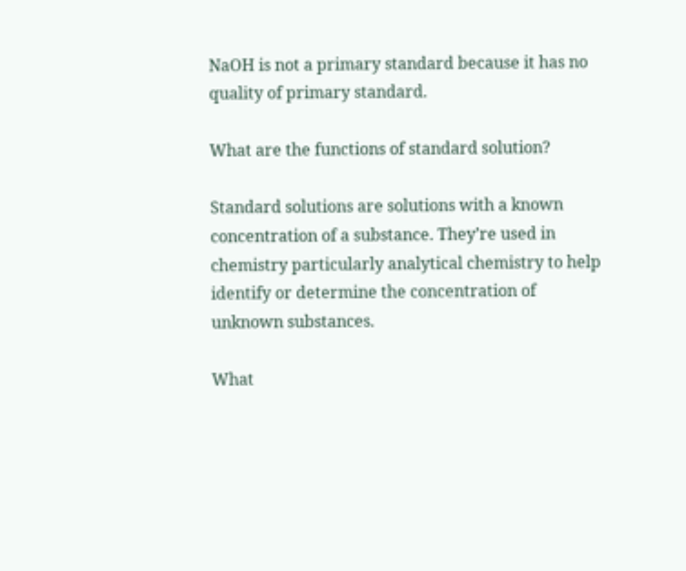NaOH is not a primary standard because it has no quality of primary standard.

What are the functions of standard solution?

Standard solutions are solutions with a known concentration of a substance. They’re used in chemistry particularly analytical chemistry to help identify or determine the concentration of unknown substances.

What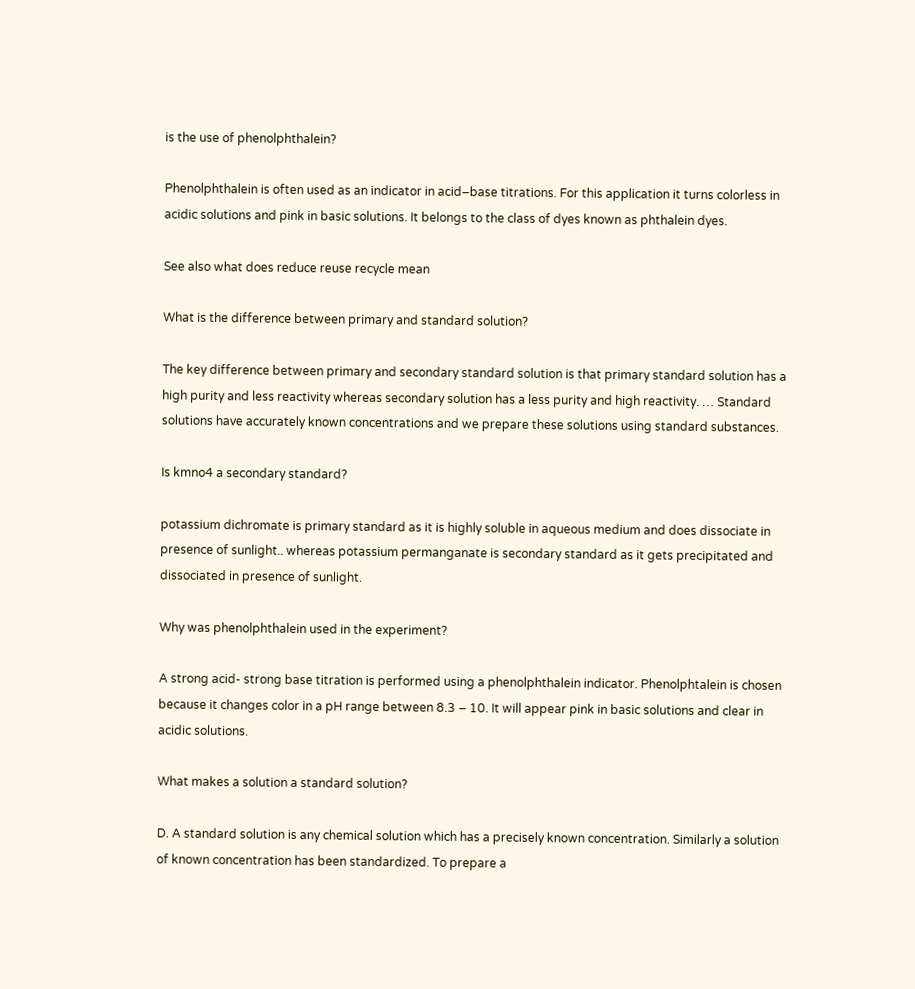is the use of phenolphthalein?

Phenolphthalein is often used as an indicator in acid–base titrations. For this application it turns colorless in acidic solutions and pink in basic solutions. It belongs to the class of dyes known as phthalein dyes.

See also what does reduce reuse recycle mean

What is the difference between primary and standard solution?

The key difference between primary and secondary standard solution is that primary standard solution has a high purity and less reactivity whereas secondary solution has a less purity and high reactivity. … Standard solutions have accurately known concentrations and we prepare these solutions using standard substances.

Is kmno4 a secondary standard?

potassium dichromate is primary standard as it is highly soluble in aqueous medium and does dissociate in presence of sunlight.. whereas potassium permanganate is secondary standard as it gets precipitated and dissociated in presence of sunlight.

Why was phenolphthalein used in the experiment?

A strong acid- strong base titration is performed using a phenolphthalein indicator. Phenolphtalein is chosen because it changes color in a pH range between 8.3 – 10. It will appear pink in basic solutions and clear in acidic solutions.

What makes a solution a standard solution?

D. A standard solution is any chemical solution which has a precisely known concentration. Similarly a solution of known concentration has been standardized. To prepare a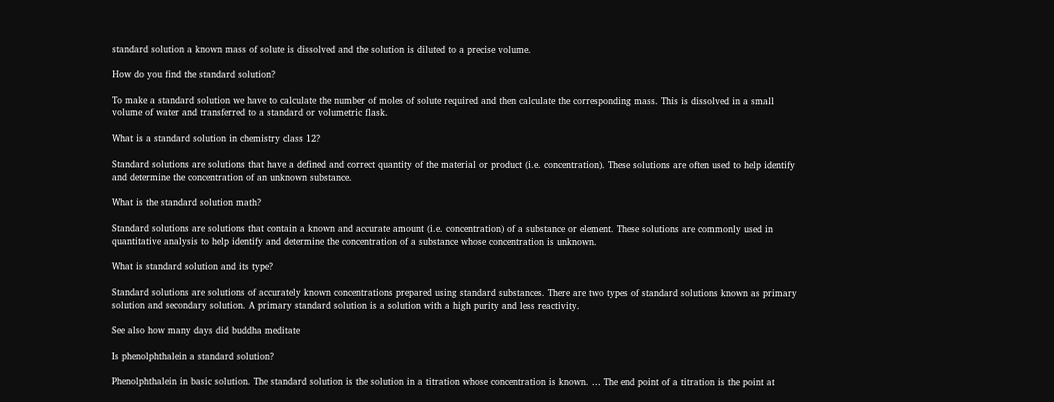standard solution a known mass of solute is dissolved and the solution is diluted to a precise volume.

How do you find the standard solution?

To make a standard solution we have to calculate the number of moles of solute required and then calculate the corresponding mass. This is dissolved in a small volume of water and transferred to a standard or volumetric flask.

What is a standard solution in chemistry class 12?

Standard solutions are solutions that have a defined and correct quantity of the material or product (i.e. concentration). These solutions are often used to help identify and determine the concentration of an unknown substance.

What is the standard solution math?

Standard solutions are solutions that contain a known and accurate amount (i.e. concentration) of a substance or element. These solutions are commonly used in quantitative analysis to help identify and determine the concentration of a substance whose concentration is unknown.

What is standard solution and its type?

Standard solutions are solutions of accurately known concentrations prepared using standard substances. There are two types of standard solutions known as primary solution and secondary solution. A primary standard solution is a solution with a high purity and less reactivity.

See also how many days did buddha meditate

Is phenolphthalein a standard solution?

Phenolphthalein in basic solution. The standard solution is the solution in a titration whose concentration is known. … The end point of a titration is the point at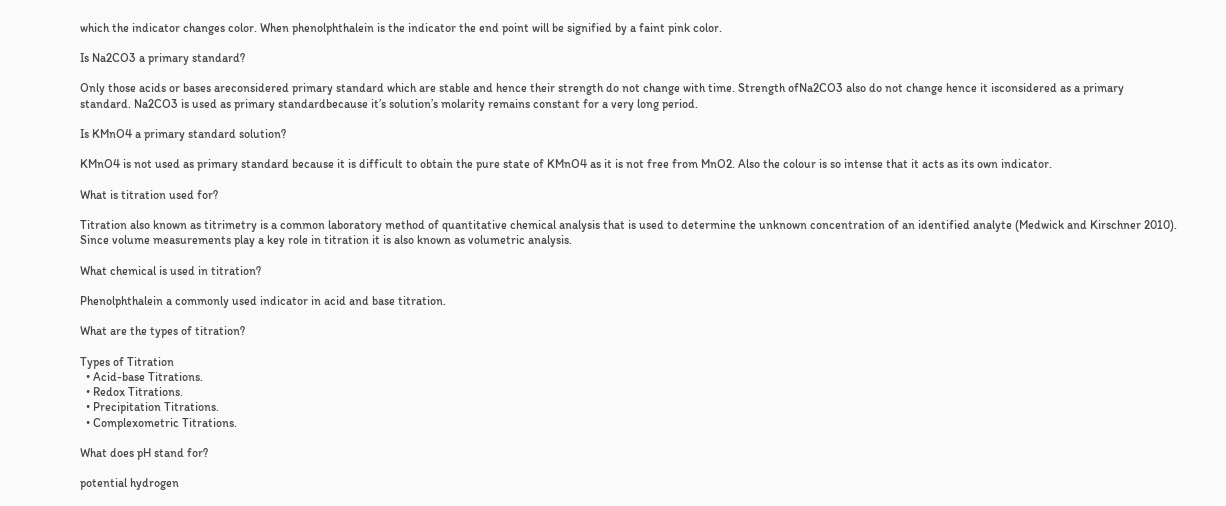which the indicator changes color. When phenolphthalein is the indicator the end point will be signified by a faint pink color.

Is Na2CO3 a primary standard?

Only those acids or bases areconsidered primary standard which are stable and hence their strength do not change with time. Strength ofNa2CO3 also do not change hence it isconsidered as a primary standard. Na2CO3 is used as primary standardbecause it’s solution’s molarity remains constant for a very long period.

Is KMnO4 a primary standard solution?

KMnO4 is not used as primary standard because it is difficult to obtain the pure state of KMnO4 as it is not free from MnO2. Also the colour is so intense that it acts as its own indicator.

What is titration used for?

Titration also known as titrimetry is a common laboratory method of quantitative chemical analysis that is used to determine the unknown concentration of an identified analyte (Medwick and Kirschner 2010). Since volume measurements play a key role in titration it is also known as volumetric analysis.

What chemical is used in titration?

Phenolphthalein a commonly used indicator in acid and base titration.

What are the types of titration?

Types of Titration
  • Acid-base Titrations.
  • Redox Titrations.
  • Precipitation Titrations.
  • Complexometric Titrations.

What does pH stand for?

potential hydrogen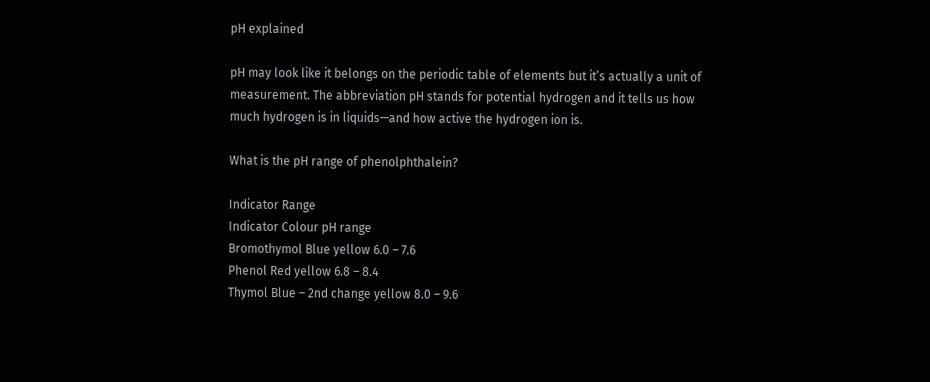pH explained

pH may look like it belongs on the periodic table of elements but it’s actually a unit of measurement. The abbreviation pH stands for potential hydrogen and it tells us how much hydrogen is in liquids—and how active the hydrogen ion is.

What is the pH range of phenolphthalein?

Indicator Range
Indicator Colour pH range
Bromothymol Blue yellow 6.0 – 7.6
Phenol Red yellow 6.8 – 8.4
Thymol Blue – 2nd change yellow 8.0 – 9.6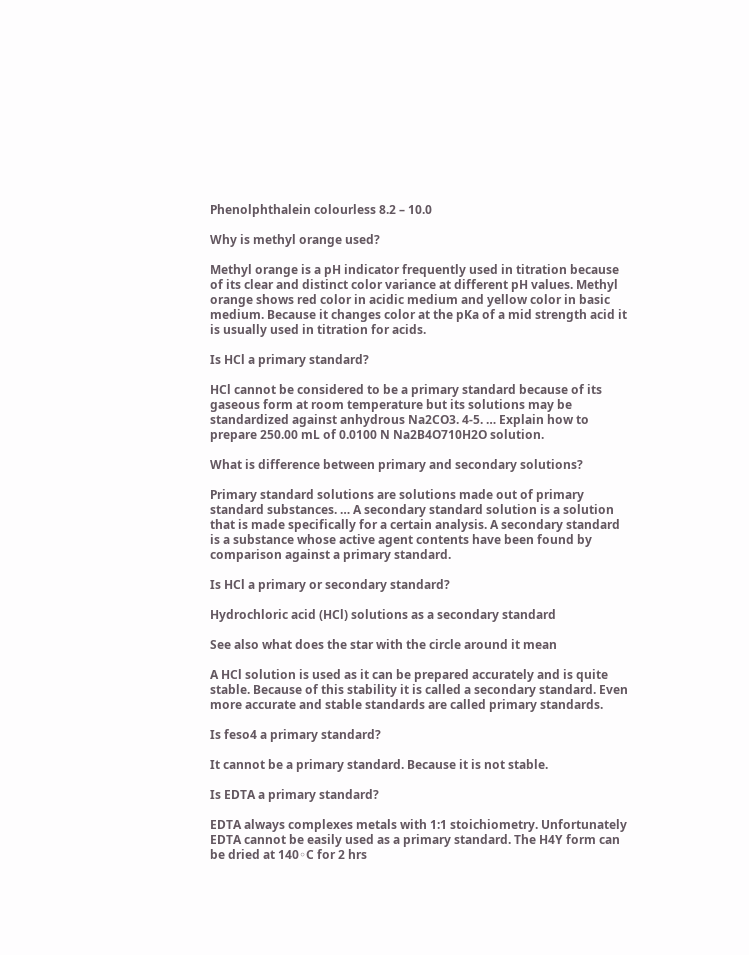Phenolphthalein colourless 8.2 – 10.0

Why is methyl orange used?

Methyl orange is a pH indicator frequently used in titration because of its clear and distinct color variance at different pH values. Methyl orange shows red color in acidic medium and yellow color in basic medium. Because it changes color at the pKa of a mid strength acid it is usually used in titration for acids.

Is HCl a primary standard?

HCl cannot be considered to be a primary standard because of its gaseous form at room temperature but its solutions may be standardized against anhydrous Na2CO3. 4-5. … Explain how to prepare 250.00 mL of 0.0100 N Na2B4O710H2O solution.

What is difference between primary and secondary solutions?

Primary standard solutions are solutions made out of primary standard substances. … A secondary standard solution is a solution that is made specifically for a certain analysis. A secondary standard is a substance whose active agent contents have been found by comparison against a primary standard.

Is HCl a primary or secondary standard?

Hydrochloric acid (HCl) solutions as a secondary standard

See also what does the star with the circle around it mean

A HCl solution is used as it can be prepared accurately and is quite stable. Because of this stability it is called a secondary standard. Even more accurate and stable standards are called primary standards.

Is feso4 a primary standard?

It cannot be a primary standard. Because it is not stable.

Is EDTA a primary standard?

EDTA always complexes metals with 1:1 stoichiometry. Unfortunately EDTA cannot be easily used as a primary standard. The H4Y form can be dried at 140◦C for 2 hrs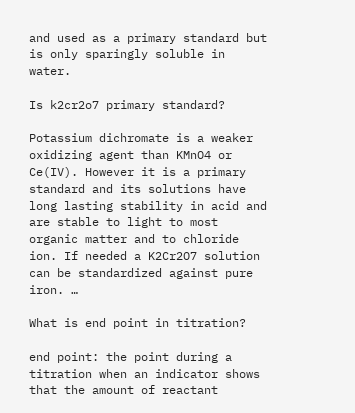and used as a primary standard but is only sparingly soluble in water.

Is k2cr2o7 primary standard?

Potassium dichromate is a weaker oxidizing agent than KMnO4 or Ce(IV). However it is a primary standard and its solutions have long lasting stability in acid and are stable to light to most organic matter and to chloride ion. If needed a K2Cr2O7 solution can be standardized against pure iron. …

What is end point in titration?

end point: the point during a titration when an indicator shows that the amount of reactant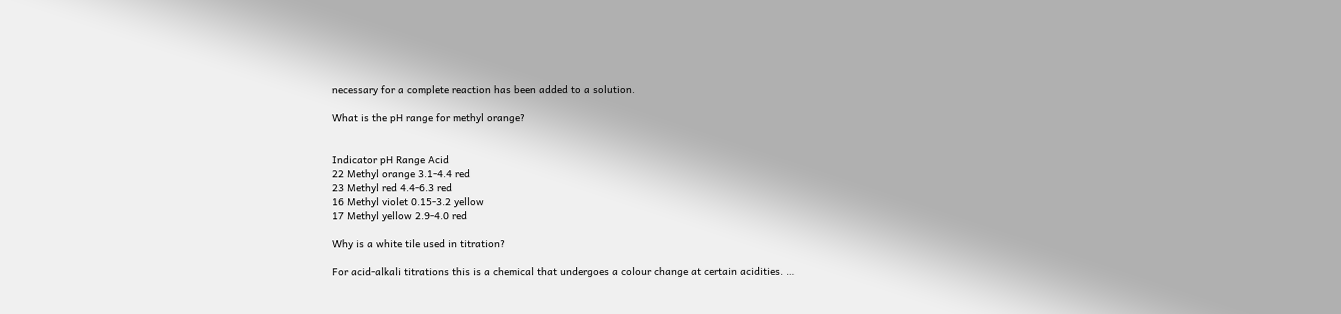necessary for a complete reaction has been added to a solution.

What is the pH range for methyl orange?


Indicator pH Range Acid
22 Methyl orange 3.1-4.4 red
23 Methyl red 4.4-6.3 red
16 Methyl violet 0.15-3.2 yellow
17 Methyl yellow 2.9-4.0 red

Why is a white tile used in titration?

For acid-alkali titrations this is a chemical that undergoes a colour change at certain acidities. …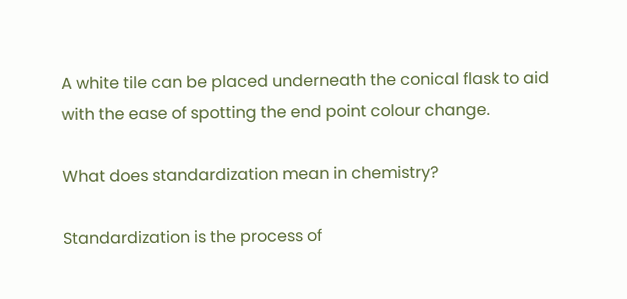A white tile can be placed underneath the conical flask to aid with the ease of spotting the end point colour change.

What does standardization mean in chemistry?

Standardization is the process of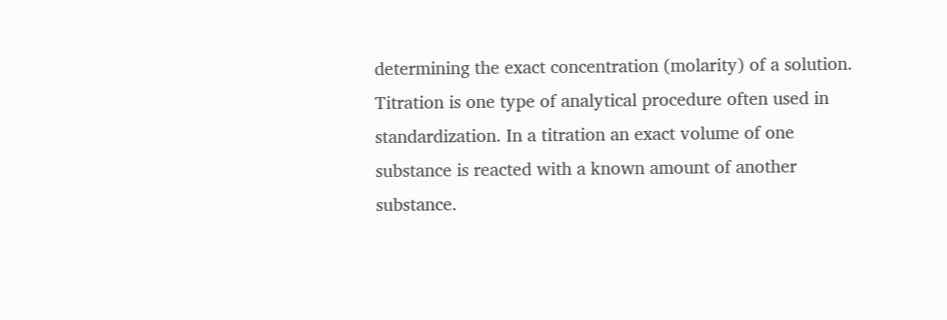determining the exact concentration (molarity) of a solution. Titration is one type of analytical procedure often used in standardization. In a titration an exact volume of one substance is reacted with a known amount of another substance.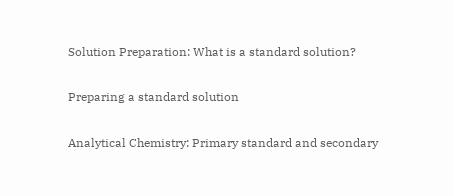Solution Preparation: What is a standard solution?

Preparing a standard solution

Analytical Chemistry: Primary standard and secondary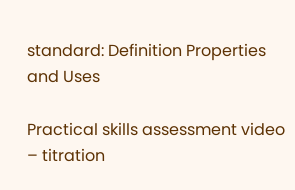standard: Definition Properties and Uses

Practical skills assessment video – titration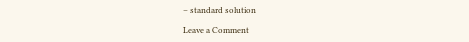– standard solution

Leave a Comment